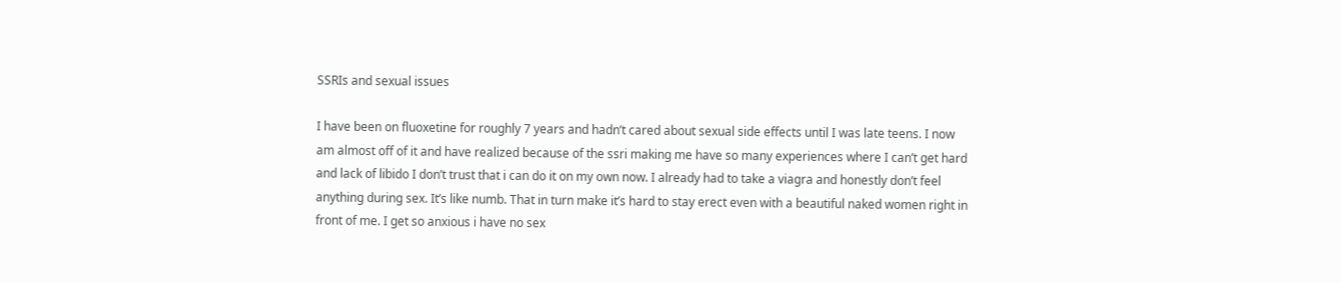SSRIs and sexual issues

I have been on fluoxetine for roughly 7 years and hadn’t cared about sexual side effects until I was late teens. I now am almost off of it and have realized because of the ssri making me have so many experiences where I can’t get hard and lack of libido I don’t trust that i can do it on my own now. I already had to take a viagra and honestly don’t feel anything during sex. It’s like numb. That in turn make it’s hard to stay erect even with a beautiful naked women right in front of me. I get so anxious i have no sex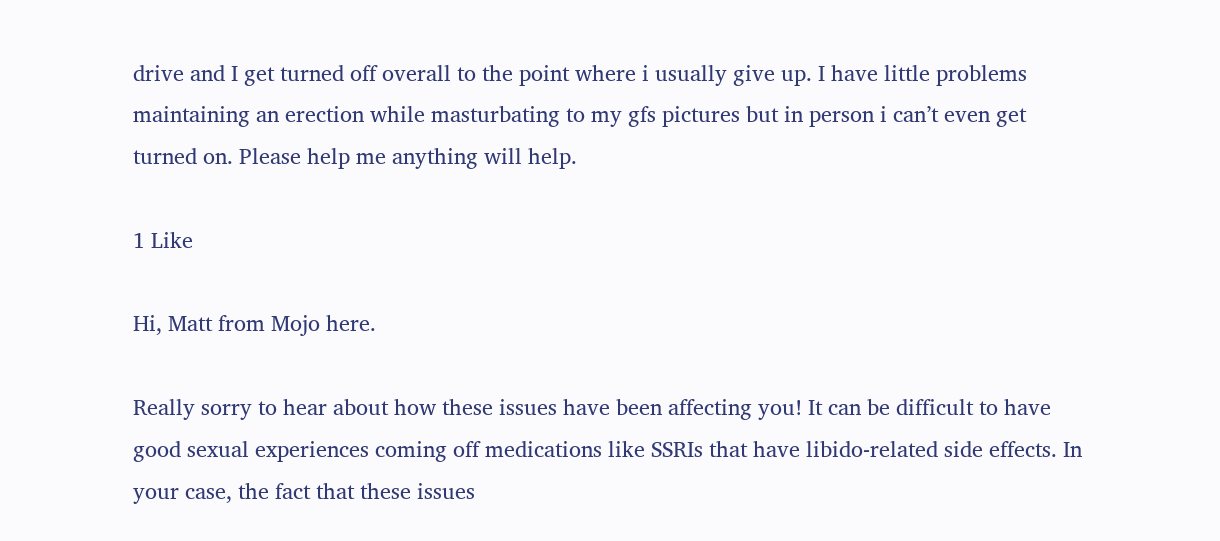drive and I get turned off overall to the point where i usually give up. I have little problems maintaining an erection while masturbating to my gfs pictures but in person i can’t even get turned on. Please help me anything will help.

1 Like

Hi, Matt from Mojo here.

Really sorry to hear about how these issues have been affecting you! It can be difficult to have good sexual experiences coming off medications like SSRIs that have libido-related side effects. In your case, the fact that these issues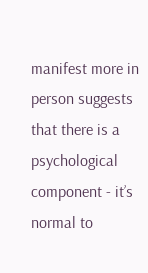manifest more in person suggests that there is a psychological component - it’s normal to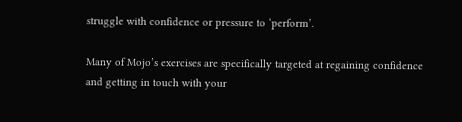struggle with confidence or pressure to ‘perform’.

Many of Mojo’s exercises are specifically targeted at regaining confidence and getting in touch with your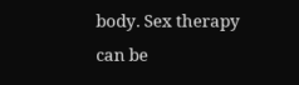body. Sex therapy can be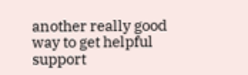another really good way to get helpful support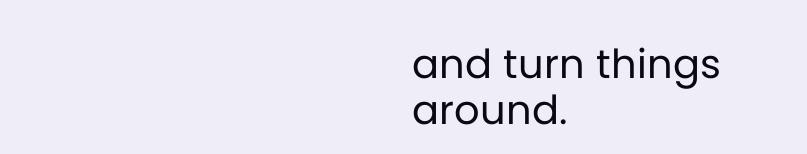and turn things around.